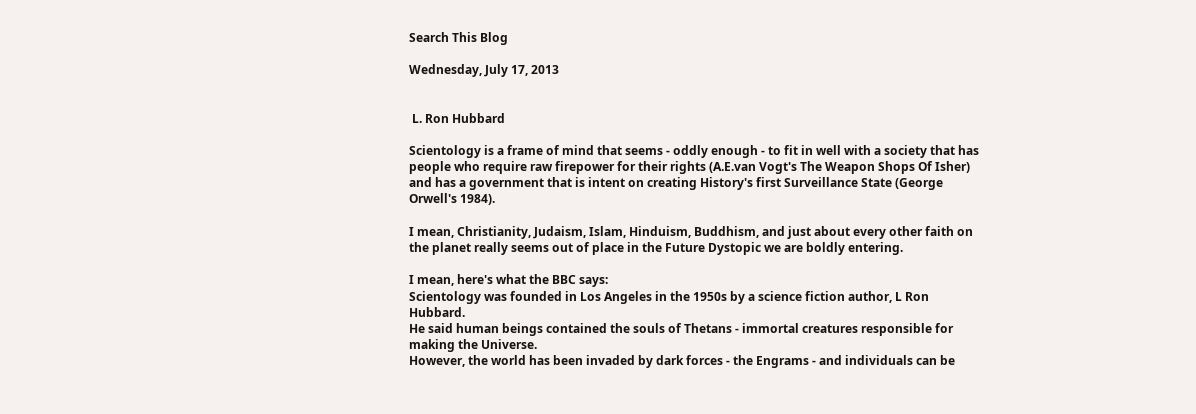Search This Blog

Wednesday, July 17, 2013


 L. Ron Hubbard

Scientology is a frame of mind that seems - oddly enough - to fit in well with a society that has people who require raw firepower for their rights (A.E.van Vogt's The Weapon Shops Of Isher)  and has a government that is intent on creating History's first Surveillance State (George Orwell's 1984).

I mean, Christianity, Judaism, Islam, Hinduism, Buddhism, and just about every other faith on the planet really seems out of place in the Future Dystopic we are boldly entering.

I mean, here's what the BBC says:
Scientology was founded in Los Angeles in the 1950s by a science fiction author, L Ron Hubbard.
He said human beings contained the souls of Thetans - immortal creatures responsible for making the Universe.
However, the world has been invaded by dark forces - the Engrams - and individuals can be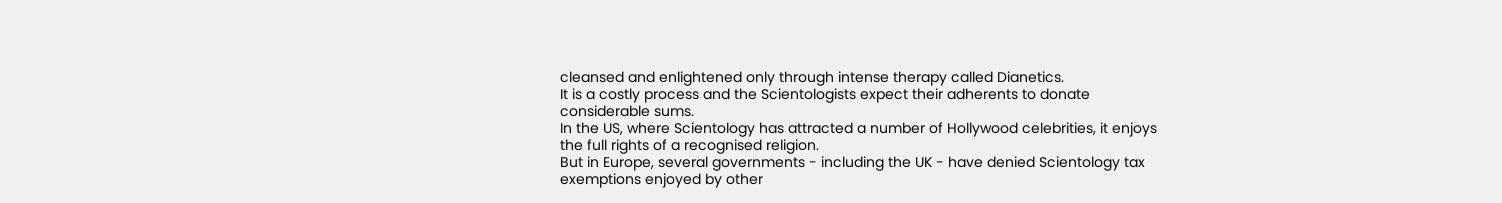cleansed and enlightened only through intense therapy called Dianetics.
It is a costly process and the Scientologists expect their adherents to donate considerable sums.
In the US, where Scientology has attracted a number of Hollywood celebrities, it enjoys the full rights of a recognised religion.
But in Europe, several governments - including the UK - have denied Scientology tax exemptions enjoyed by other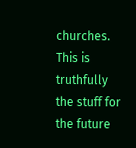churches.
This is truthfully the stuff for the future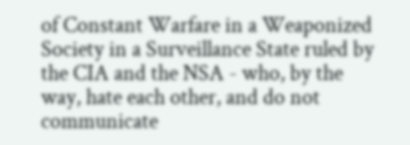of Constant Warfare in a Weaponized Society in a Surveillance State ruled by the CIA and the NSA - who, by the way, hate each other, and do not communicate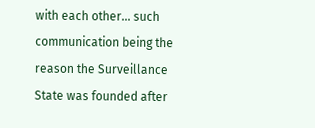with each other... such communication being the reason the Surveillance State was founded after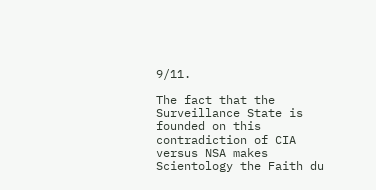9/11.

The fact that the Surveillance State is founded on this contradiction of CIA versus NSA makes Scientology the Faith du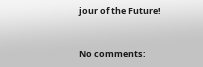jour of the Future!


No comments: